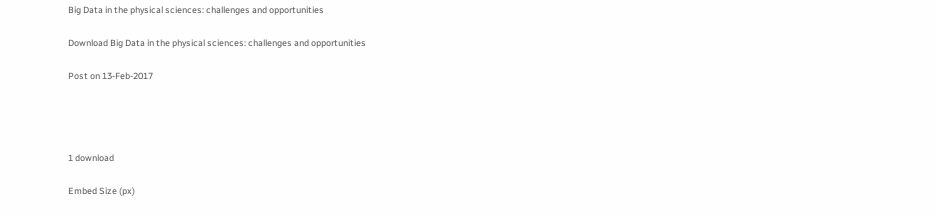Big Data in the physical sciences: challenges and opportunities

Download Big Data in the physical sciences: challenges and opportunities

Post on 13-Feb-2017




1 download

Embed Size (px)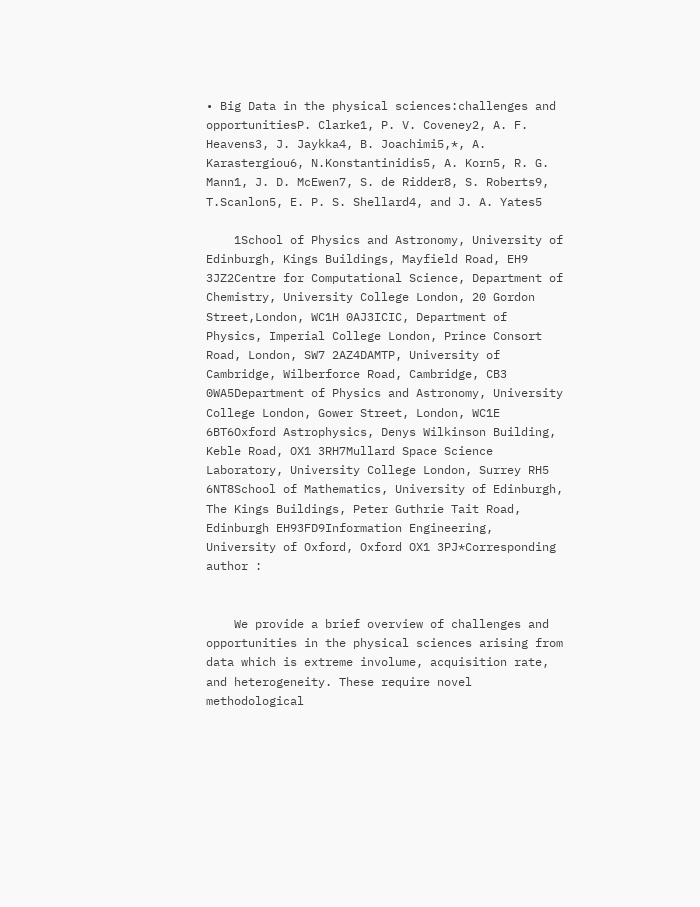• Big Data in the physical sciences:challenges and opportunitiesP. Clarke1, P. V. Coveney2, A. F. Heavens3, J. Jaykka4, B. Joachimi5,*, A. Karastergiou6, N.Konstantinidis5, A. Korn5, R. G. Mann1, J. D. McEwen7, S. de Ridder8, S. Roberts9, T.Scanlon5, E. P. S. Shellard4, and J. A. Yates5

    1School of Physics and Astronomy, University of Edinburgh, Kings Buildings, Mayfield Road, EH9 3JZ2Centre for Computational Science, Department of Chemistry, University College London, 20 Gordon Street,London, WC1H 0AJ3ICIC, Department of Physics, Imperial College London, Prince Consort Road, London, SW7 2AZ4DAMTP, University of Cambridge, Wilberforce Road, Cambridge, CB3 0WA5Department of Physics and Astronomy, University College London, Gower Street, London, WC1E 6BT6Oxford Astrophysics, Denys Wilkinson Building, Keble Road, OX1 3RH7Mullard Space Science Laboratory, University College London, Surrey RH5 6NT8School of Mathematics, University of Edinburgh, The Kings Buildings, Peter Guthrie Tait Road, Edinburgh EH93FD9Information Engineering, University of Oxford, Oxford OX1 3PJ*Corresponding author :


    We provide a brief overview of challenges and opportunities in the physical sciences arising from data which is extreme involume, acquisition rate, and heterogeneity. These require novel methodological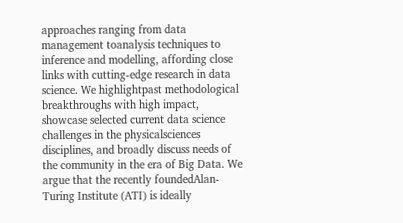approaches ranging from data management toanalysis techniques to inference and modelling, affording close links with cutting-edge research in data science. We highlightpast methodological breakthroughs with high impact, showcase selected current data science challenges in the physicalsciences disciplines, and broadly discuss needs of the community in the era of Big Data. We argue that the recently foundedAlan-Turing Institute (ATI) is ideally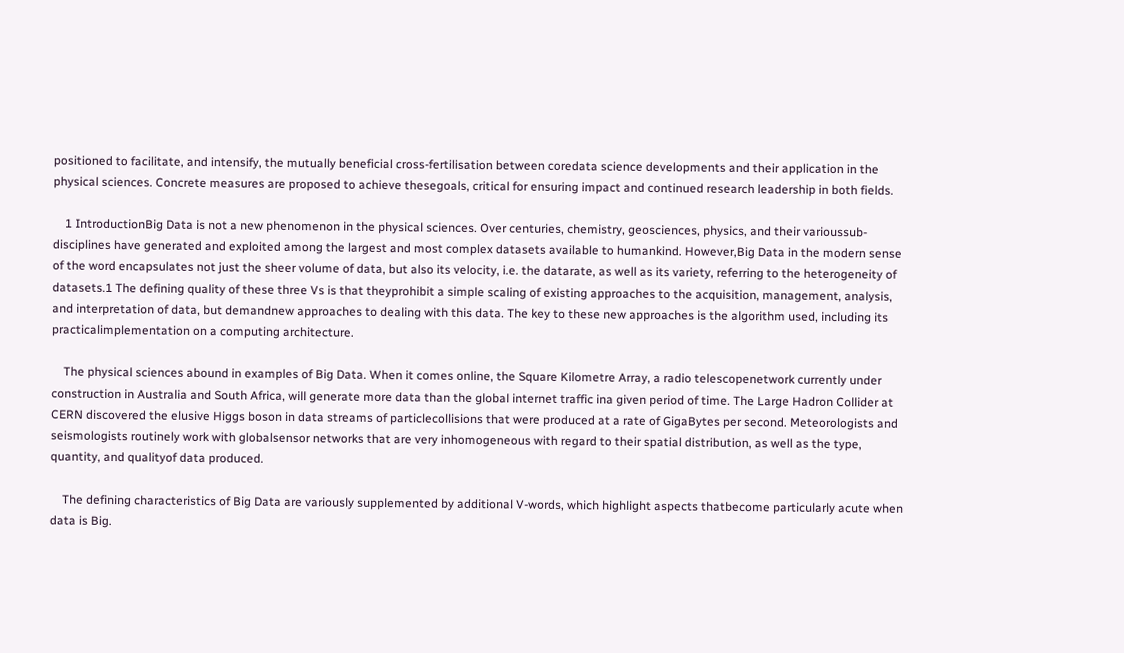positioned to facilitate, and intensify, the mutually beneficial cross-fertilisation between coredata science developments and their application in the physical sciences. Concrete measures are proposed to achieve thesegoals, critical for ensuring impact and continued research leadership in both fields.

    1 IntroductionBig Data is not a new phenomenon in the physical sciences. Over centuries, chemistry, geosciences, physics, and their varioussub-disciplines have generated and exploited among the largest and most complex datasets available to humankind. However,Big Data in the modern sense of the word encapsulates not just the sheer volume of data, but also its velocity, i.e. the datarate, as well as its variety, referring to the heterogeneity of datasets.1 The defining quality of these three Vs is that theyprohibit a simple scaling of existing approaches to the acquisition, management, analysis, and interpretation of data, but demandnew approaches to dealing with this data. The key to these new approaches is the algorithm used, including its practicalimplementation on a computing architecture.

    The physical sciences abound in examples of Big Data. When it comes online, the Square Kilometre Array, a radio telescopenetwork currently under construction in Australia and South Africa, will generate more data than the global internet traffic ina given period of time. The Large Hadron Collider at CERN discovered the elusive Higgs boson in data streams of particlecollisions that were produced at a rate of GigaBytes per second. Meteorologists and seismologists routinely work with globalsensor networks that are very inhomogeneous with regard to their spatial distribution, as well as the type, quantity, and qualityof data produced.

    The defining characteristics of Big Data are variously supplemented by additional V-words, which highlight aspects thatbecome particularly acute when data is Big.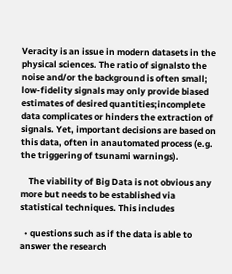Veracity is an issue in modern datasets in the physical sciences. The ratio of signalsto the noise and/or the background is often small; low-fidelity signals may only provide biased estimates of desired quantities;incomplete data complicates or hinders the extraction of signals. Yet, important decisions are based on this data, often in anautomated process (e.g. the triggering of tsunami warnings).

    The viability of Big Data is not obvious any more but needs to be established via statistical techniques. This includes

  • questions such as if the data is able to answer the research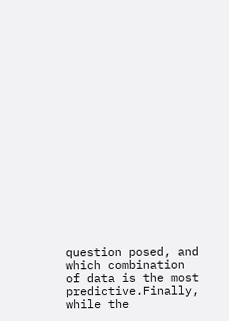question posed, and which combination of data is the most predictive.Finally, while the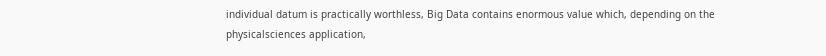individual datum is practically worthless, Big Data contains enormous value which, depending on the physicalsciences application,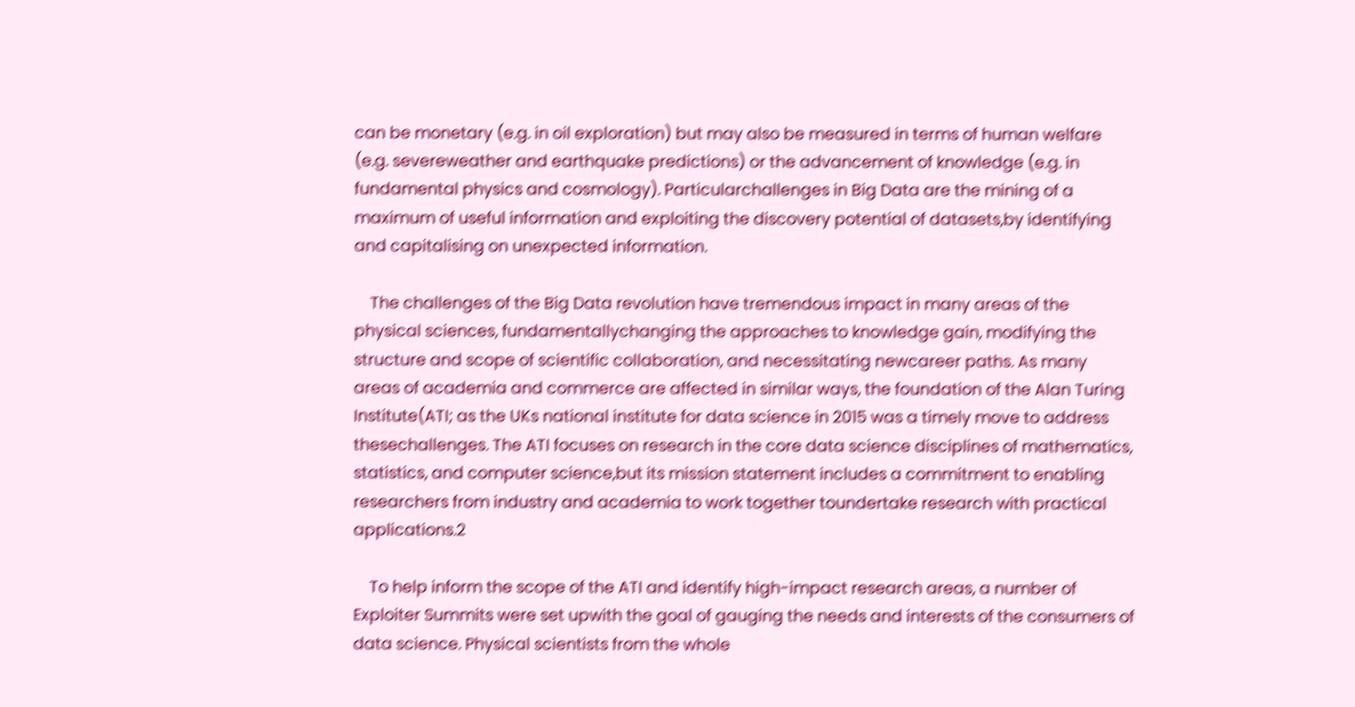can be monetary (e.g. in oil exploration) but may also be measured in terms of human welfare (e.g. severeweather and earthquake predictions) or the advancement of knowledge (e.g. in fundamental physics and cosmology). Particularchallenges in Big Data are the mining of a maximum of useful information and exploiting the discovery potential of datasets,by identifying and capitalising on unexpected information.

    The challenges of the Big Data revolution have tremendous impact in many areas of the physical sciences, fundamentallychanging the approaches to knowledge gain, modifying the structure and scope of scientific collaboration, and necessitating newcareer paths. As many areas of academia and commerce are affected in similar ways, the foundation of the Alan Turing Institute(ATI; as the UKs national institute for data science in 2015 was a timely move to address thesechallenges. The ATI focuses on research in the core data science disciplines of mathematics, statistics, and computer science,but its mission statement includes a commitment to enabling researchers from industry and academia to work together toundertake research with practical applications.2

    To help inform the scope of the ATI and identify high-impact research areas, a number of Exploiter Summits were set upwith the goal of gauging the needs and interests of the consumers of data science. Physical scientists from the whole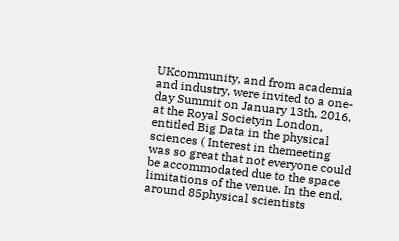UKcommunity, and from academia and industry, were invited to a one-day Summit on January 13th, 2016, at the Royal Societyin London, entitled Big Data in the physical sciences ( Interest in themeeting was so great that not everyone could be accommodated due to the space limitations of the venue. In the end, around 85physical scientists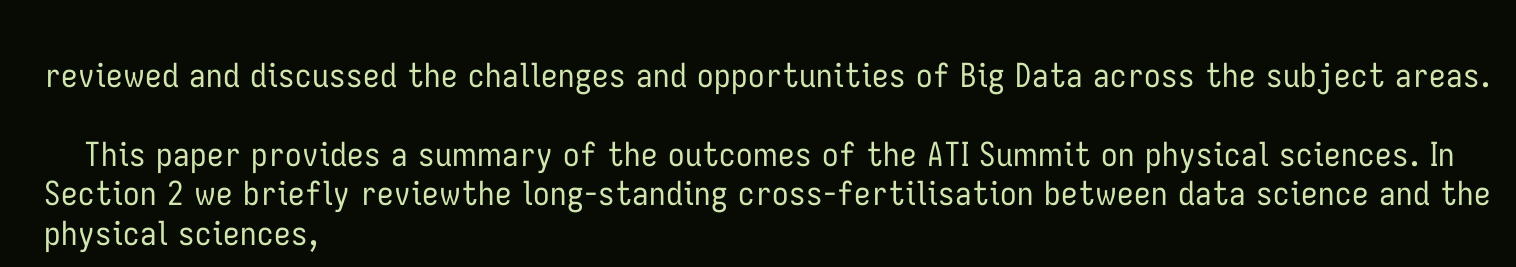reviewed and discussed the challenges and opportunities of Big Data across the subject areas.

    This paper provides a summary of the outcomes of the ATI Summit on physical sciences. In Section 2 we briefly reviewthe long-standing cross-fertilisation between data science and the physical sciences,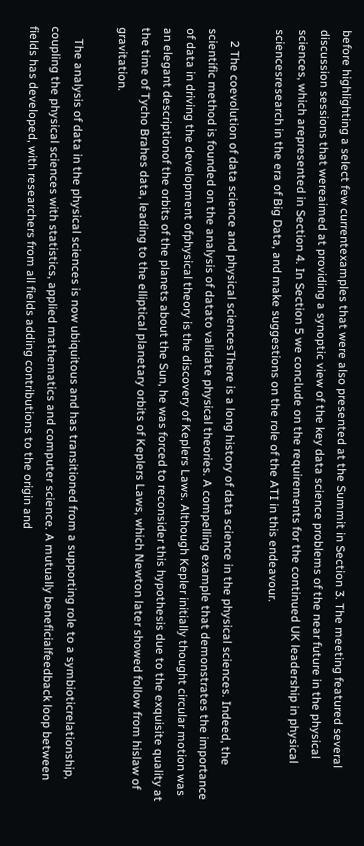before highlighting a select few currentexamples that were also presented at the Summit in Section 3. The meeting featured several discussion sessions that wereaimed at providing a synoptic view of the key data science problems of the near future in the physical sciences, which arepresented in Section 4. In Section 5 we conclude on the requirements for the continued UK leadership in physical sciencesresearch in the era of Big Data, and make suggestions on the role of the ATI in this endeavour.

    2 The coevolution of data science and physical sciencesThere is a long history of data science in the physical sciences. Indeed, the scientific method is founded on the analysis of datato validate physical theories. A compelling example that demonstrates the importance of data in driving the development ofphysical theory is the discovery of Keplers Laws. Although Kepler initially thought circular motion was an elegant descriptionof the orbits of the planets about the Sun, he was forced to reconsider this hypothesis due to the exquisite quality at the time of Tycho Brahes data, leading to the elliptical planetary orbits of Keplers Laws, which Newton later showed follow from hislaw of gravitation.

    The analysis of data in the physical sciences is now ubiquitous and has transitioned from a supporting role to a symbioticrelationship, coupling the physical sciences with statistics, applied mathematics and computer science. A mutually beneficialfeedback loop between fields has developed, with researchers from all fields adding contributions to the origin and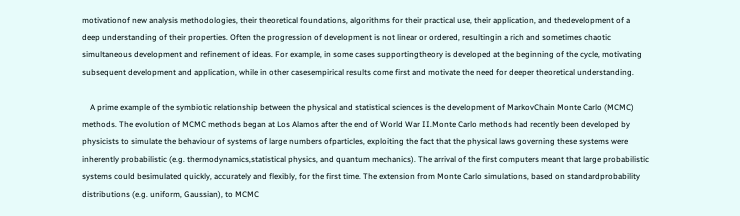motivationof new analysis methodologies, their theoretical foundations, algorithms for their practical use, their application, and thedevelopment of a deep understanding of their properties. Often the progression of development is not linear or ordered, resultingin a rich and sometimes chaotic simultaneous development and refinement of ideas. For example, in some cases supportingtheory is developed at the beginning of the cycle, motivating subsequent development and application, while in other casesempirical results come first and motivate the need for deeper theoretical understanding.

    A prime example of the symbiotic relationship between the physical and statistical sciences is the development of MarkovChain Monte Carlo (MCMC) methods. The evolution of MCMC methods began at Los Alamos after the end of World War II.Monte Carlo methods had recently been developed by physicists to simulate the behaviour of systems of large numbers ofparticles, exploiting the fact that the physical laws governing these systems were inherently probabilistic (e.g. thermodynamics,statistical physics, and quantum mechanics). The arrival of the first computers meant that large probabilistic systems could besimulated quickly, accurately and flexibly, for the first time. The extension from Monte Carlo simulations, based on standardprobability distributions (e.g. uniform, Gaussian), to MCMC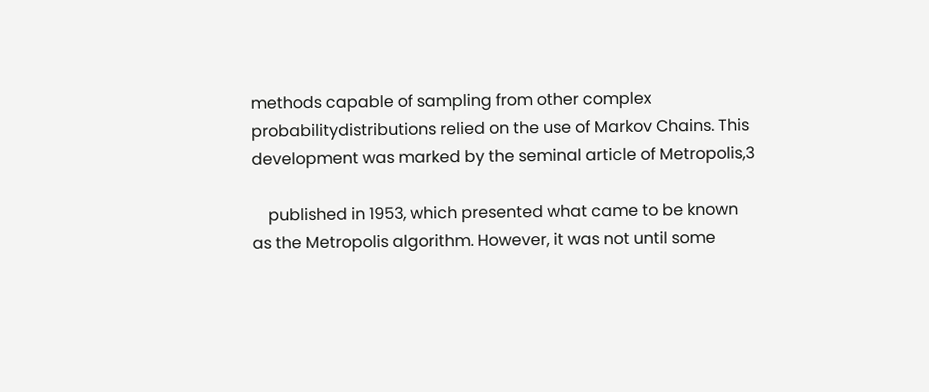methods capable of sampling from other complex probabilitydistributions relied on the use of Markov Chains. This development was marked by the seminal article of Metropolis,3

    published in 1953, which presented what came to be known as the Metropolis algorithm. However, it was not until some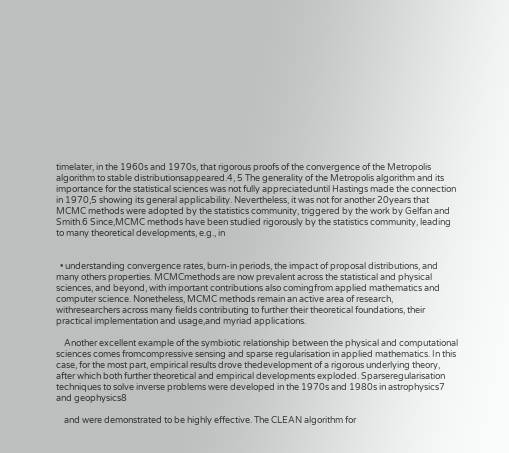timelater, in the 1960s and 1970s, that rigorous proofs of the convergence of the Metropolis algorithm to stable distributionsappeared.4, 5 The generality of the Metropolis algorithm and its importance for the statistical sciences was not fully appreciateduntil Hastings made the connection in 1970,5 showing its general applicability. Nevertheless, it was not for another 20years that MCMC methods were adopted by the statistics community, triggered by the work by Gelfan and Smith.6 Since,MCMC methods have been studied rigorously by the statistics community, leading to many theoretical developments, e.g., in


  • understanding convergence rates, burn-in periods, the impact of proposal distributions, and many others properties. MCMCmethods are now prevalent across the statistical and physical sciences, and beyond, with important contributions also comingfrom applied mathematics and computer science. Nonetheless, MCMC methods remain an active area of research, withresearchers across many fields contributing to further their theoretical foundations, their practical implementation and usage,and myriad applications.

    Another excellent example of the symbiotic relationship between the physical and computational sciences comes fromcompressive sensing and sparse regularisation in applied mathematics. In this case, for the most part, empirical results drove thedevelopment of a rigorous underlying theory, after which both further theoretical and empirical developments exploded. Sparseregularisation techniques to solve inverse problems were developed in the 1970s and 1980s in astrophysics7 and geophysics8

    and were demonstrated to be highly effective. The CLEAN algorithm for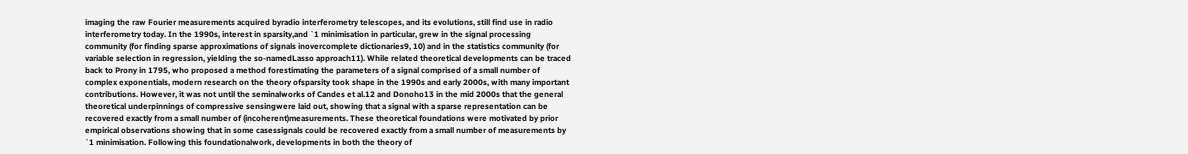imaging the raw Fourier measurements acquired byradio interferometry telescopes, and its evolutions, still find use in radio interferometry today. In the 1990s, interest in sparsity,and `1 minimisation in particular, grew in the signal processing community (for finding sparse approximations of signals inovercomplete dictionaries9, 10) and in the statistics community (for variable selection in regression, yielding the so-namedLasso approach11). While related theoretical developments can be traced back to Prony in 1795, who proposed a method forestimating the parameters of a signal comprised of a small number of complex exponentials, modern research on the theory ofsparsity took shape in the 1990s and early 2000s, with many important contributions. However, it was not until the seminalworks of Candes et al.12 and Donoho13 in the mid 2000s that the general theoretical underpinnings of compressive sensingwere laid out, showing that a signal with a sparse representation can be recovered exactly from a small number of (incoherent)measurements. These theoretical foundations were motivated by prior empirical observations showing that in some casessignals could be recovered exactly from a small number of measurements by `1 minimisation. Following this foundationalwork, developments in both the theory of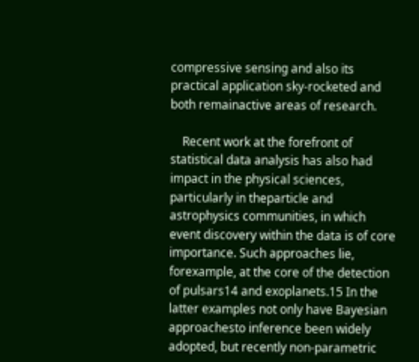compressive sensing and also its practical application sky-rocketed and both remainactive areas of research.

    Recent work at the forefront of statistical data analysis has also had impact in the physical sciences, particularly in theparticle and astrophysics communities, in which event discovery within the data is of core importance. Such approaches lie, forexample, at the core of the detection of pulsars14 and exoplanets.15 In the latter examples not only have Bayesian approachesto inference been widely adopted, but recently non-parametric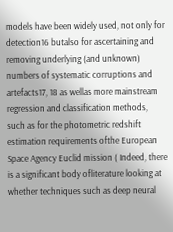models have been widely used, not only for detection16 butalso for ascertaining and removing underlying (and unknown) numbers of systematic corruptions and artefacts17, 18 as wellas more mainstream regression and classification methods, such as for the photometric redshift estimation requirements ofthe European Space Agency Euclid mission ( Indeed, there is a significant body ofliterature looking at whether techniques such as deep neural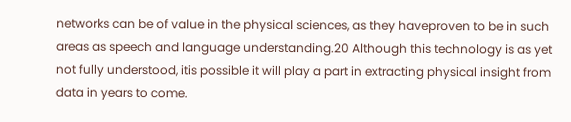networks can be of value in the physical sciences, as they haveproven to be in such areas as speech and language understanding.20 Although this technology is as yet not fully understood, itis possible it will play a part in extracting physical insight from data in years to come.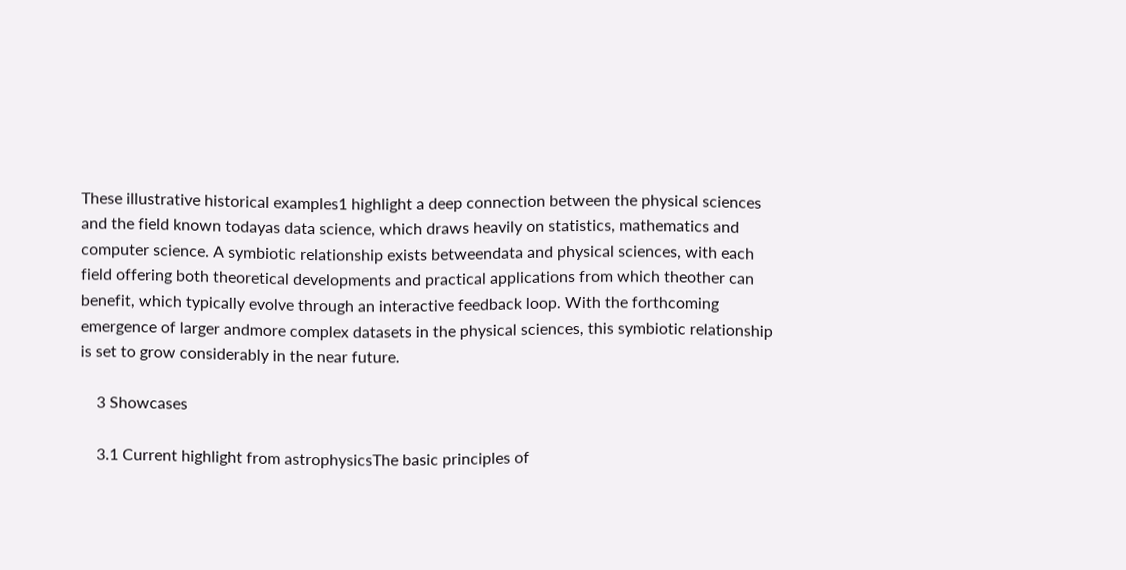These illustrative historical examples1 highlight a deep connection between the physical sciences and the field known todayas data science, which draws heavily on statistics, mathematics and computer science. A symbiotic relationship exists betweendata and physical sciences, with each field offering both theoretical developments and practical applications from which theother can benefit, which typically evolve through an interactive feedback loop. With the forthcoming emergence of larger andmore complex datasets in the physical sciences, this symbiotic relationship is set to grow considerably in the near future.

    3 Showcases

    3.1 Current highlight from astrophysicsThe basic principles of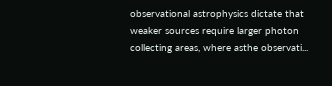observational astrophysics dictate that weaker sources require larger photon collecting areas, where asthe observati...